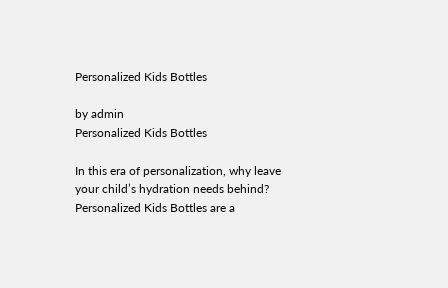Personalized Kids Bottles

by admin
Personalized Kids Bottles

In this era of personalization, why leave your child’s hydration needs behind? Personalized Kids Bottles are a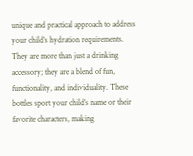unique and practical approach to address your child’s hydration requirements. They are more than just a drinking accessory; they are a blend of fun, functionality, and individuality. These bottles sport your child’s name or their favorite characters, making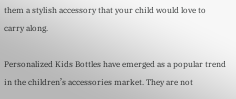them a stylish accessory that your child would love to carry along.

Personalized Kids Bottles have emerged as a popular trend in the children’s accessories market. They are not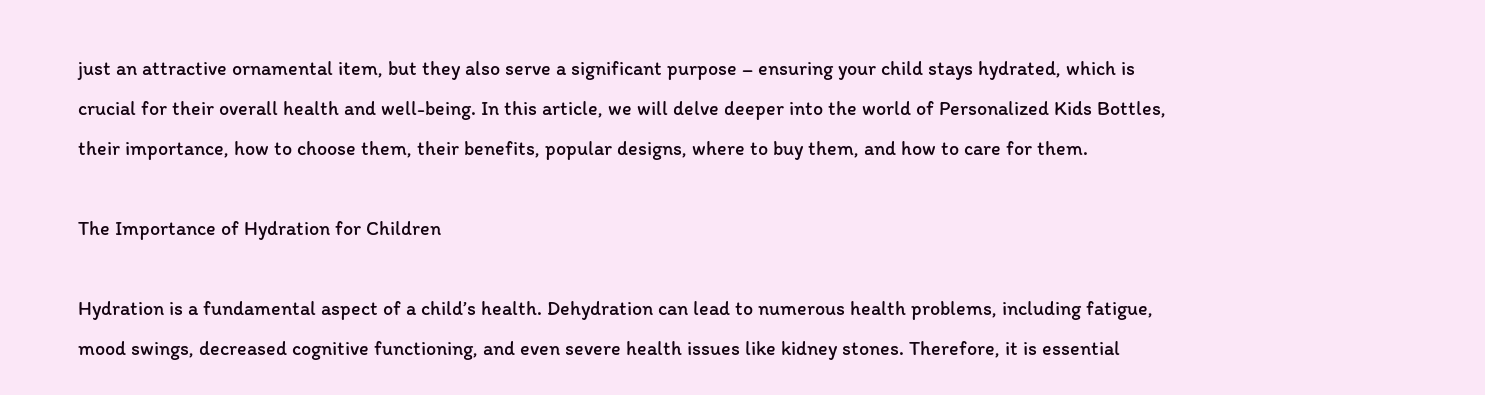just an attractive ornamental item, but they also serve a significant purpose – ensuring your child stays hydrated, which is crucial for their overall health and well-being. In this article, we will delve deeper into the world of Personalized Kids Bottles, their importance, how to choose them, their benefits, popular designs, where to buy them, and how to care for them.

The Importance of Hydration for Children

Hydration is a fundamental aspect of a child’s health. Dehydration can lead to numerous health problems, including fatigue, mood swings, decreased cognitive functioning, and even severe health issues like kidney stones. Therefore, it is essential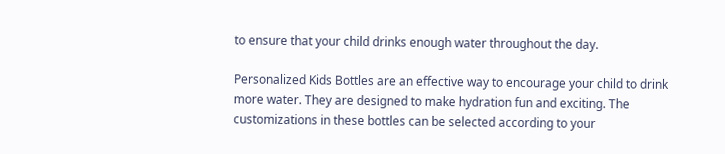to ensure that your child drinks enough water throughout the day.

Personalized Kids Bottles are an effective way to encourage your child to drink more water. They are designed to make hydration fun and exciting. The customizations in these bottles can be selected according to your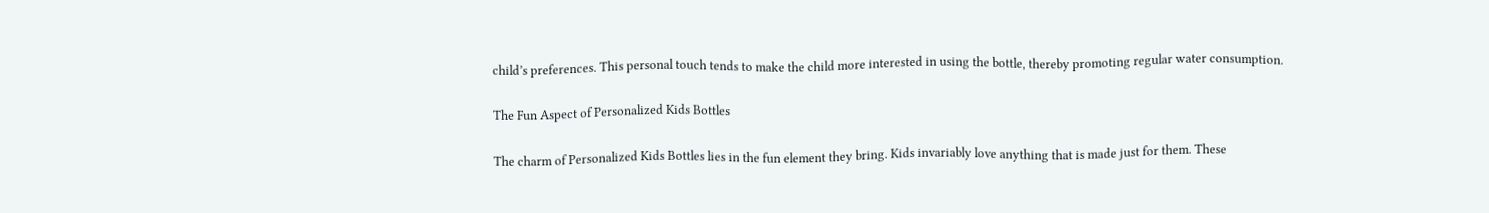child’s preferences. This personal touch tends to make the child more interested in using the bottle, thereby promoting regular water consumption.

The Fun Aspect of Personalized Kids Bottles

The charm of Personalized Kids Bottles lies in the fun element they bring. Kids invariably love anything that is made just for them. These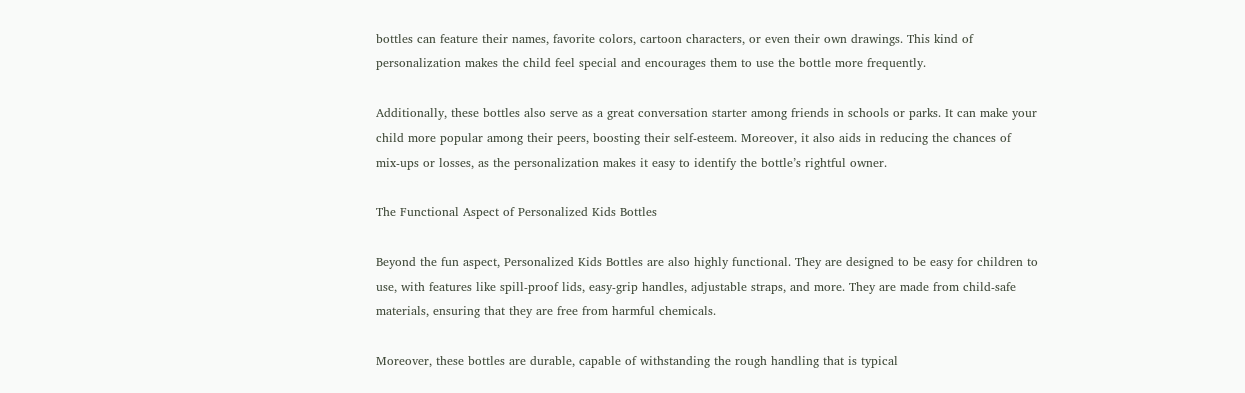bottles can feature their names, favorite colors, cartoon characters, or even their own drawings. This kind of personalization makes the child feel special and encourages them to use the bottle more frequently.

Additionally, these bottles also serve as a great conversation starter among friends in schools or parks. It can make your child more popular among their peers, boosting their self-esteem. Moreover, it also aids in reducing the chances of mix-ups or losses, as the personalization makes it easy to identify the bottle’s rightful owner.

The Functional Aspect of Personalized Kids Bottles

Beyond the fun aspect, Personalized Kids Bottles are also highly functional. They are designed to be easy for children to use, with features like spill-proof lids, easy-grip handles, adjustable straps, and more. They are made from child-safe materials, ensuring that they are free from harmful chemicals.

Moreover, these bottles are durable, capable of withstanding the rough handling that is typical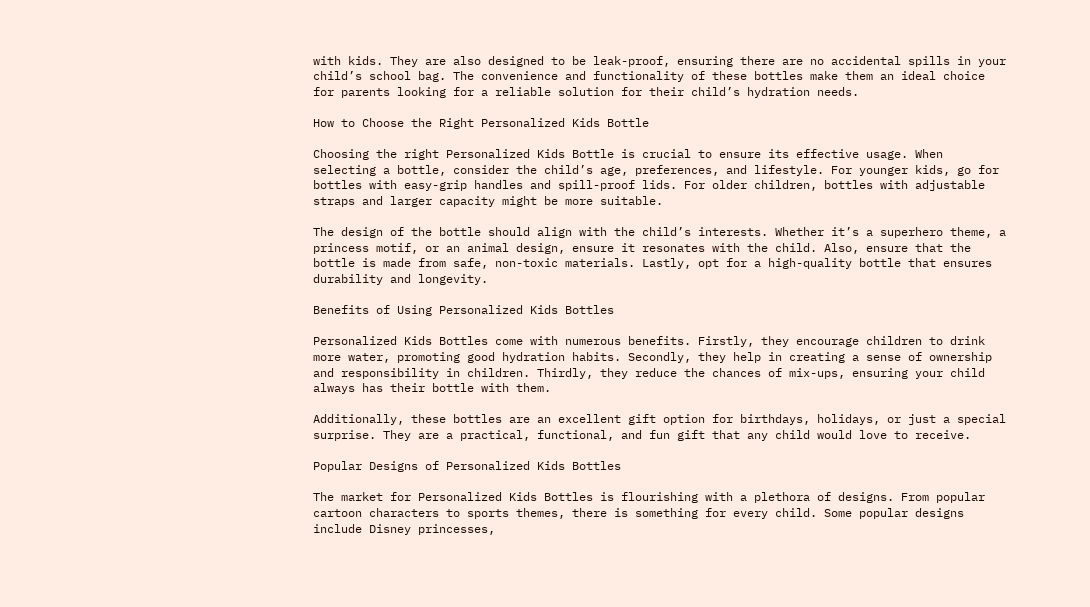with kids. They are also designed to be leak-proof, ensuring there are no accidental spills in your child’s school bag. The convenience and functionality of these bottles make them an ideal choice for parents looking for a reliable solution for their child’s hydration needs.

How to Choose the Right Personalized Kids Bottle

Choosing the right Personalized Kids Bottle is crucial to ensure its effective usage. When selecting a bottle, consider the child’s age, preferences, and lifestyle. For younger kids, go for bottles with easy-grip handles and spill-proof lids. For older children, bottles with adjustable straps and larger capacity might be more suitable.

The design of the bottle should align with the child’s interests. Whether it’s a superhero theme, a princess motif, or an animal design, ensure it resonates with the child. Also, ensure that the bottle is made from safe, non-toxic materials. Lastly, opt for a high-quality bottle that ensures durability and longevity.

Benefits of Using Personalized Kids Bottles

Personalized Kids Bottles come with numerous benefits. Firstly, they encourage children to drink more water, promoting good hydration habits. Secondly, they help in creating a sense of ownership and responsibility in children. Thirdly, they reduce the chances of mix-ups, ensuring your child always has their bottle with them.

Additionally, these bottles are an excellent gift option for birthdays, holidays, or just a special surprise. They are a practical, functional, and fun gift that any child would love to receive.

Popular Designs of Personalized Kids Bottles

The market for Personalized Kids Bottles is flourishing with a plethora of designs. From popular cartoon characters to sports themes, there is something for every child. Some popular designs include Disney princesses,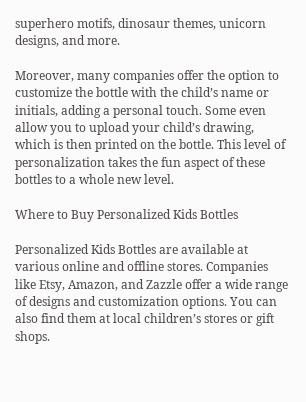superhero motifs, dinosaur themes, unicorn designs, and more.

Moreover, many companies offer the option to customize the bottle with the child’s name or initials, adding a personal touch. Some even allow you to upload your child’s drawing, which is then printed on the bottle. This level of personalization takes the fun aspect of these bottles to a whole new level.

Where to Buy Personalized Kids Bottles

Personalized Kids Bottles are available at various online and offline stores. Companies like Etsy, Amazon, and Zazzle offer a wide range of designs and customization options. You can also find them at local children’s stores or gift shops.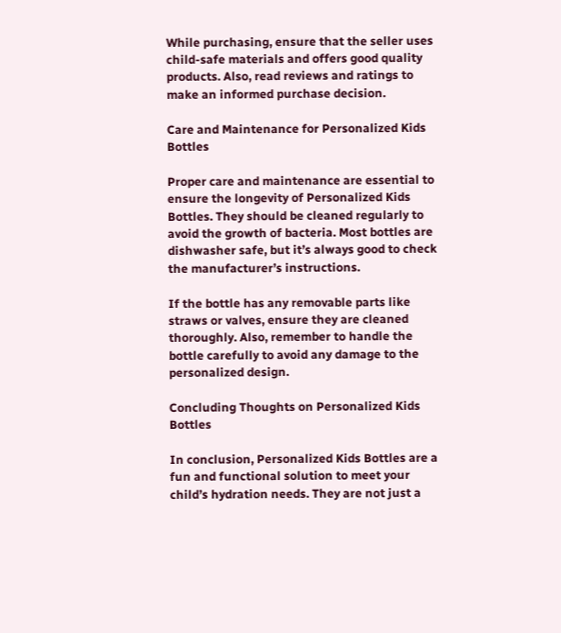While purchasing, ensure that the seller uses child-safe materials and offers good quality products. Also, read reviews and ratings to make an informed purchase decision.

Care and Maintenance for Personalized Kids Bottles

Proper care and maintenance are essential to ensure the longevity of Personalized Kids Bottles. They should be cleaned regularly to avoid the growth of bacteria. Most bottles are dishwasher safe, but it’s always good to check the manufacturer’s instructions.

If the bottle has any removable parts like straws or valves, ensure they are cleaned thoroughly. Also, remember to handle the bottle carefully to avoid any damage to the personalized design.

Concluding Thoughts on Personalized Kids Bottles

In conclusion, Personalized Kids Bottles are a fun and functional solution to meet your child’s hydration needs. They are not just a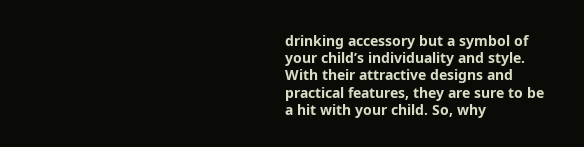drinking accessory but a symbol of your child’s individuality and style. With their attractive designs and practical features, they are sure to be a hit with your child. So, why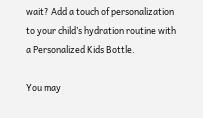wait? Add a touch of personalization to your child’s hydration routine with a Personalized Kids Bottle.

You may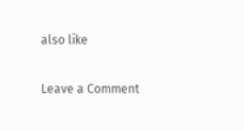also like

Leave a Comment